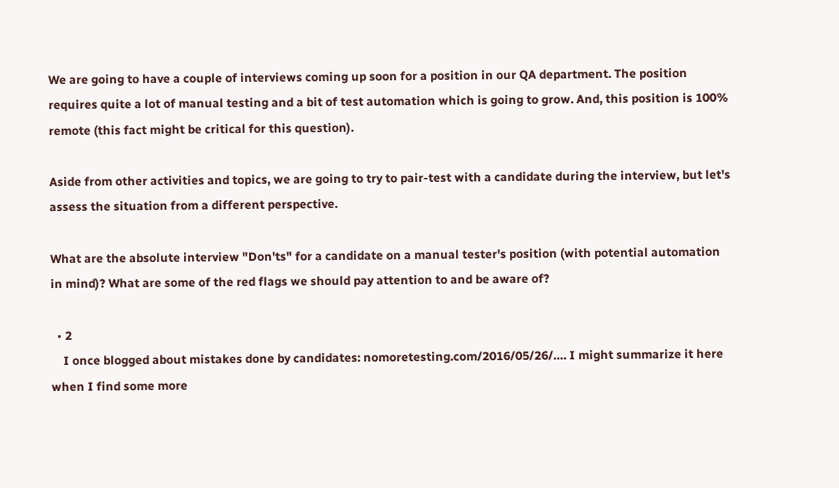We are going to have a couple of interviews coming up soon for a position in our QA department. The position requires quite a lot of manual testing and a bit of test automation which is going to grow. And, this position is 100% remote (this fact might be critical for this question).

Aside from other activities and topics, we are going to try to pair-test with a candidate during the interview, but let's assess the situation from a different perspective.

What are the absolute interview "Don'ts" for a candidate on a manual tester's position (with potential automation in mind)? What are some of the red flags we should pay attention to and be aware of?

  • 2
    I once blogged about mistakes done by candidates: nomoretesting.com/2016/05/26/…. I might summarize it here when I find some more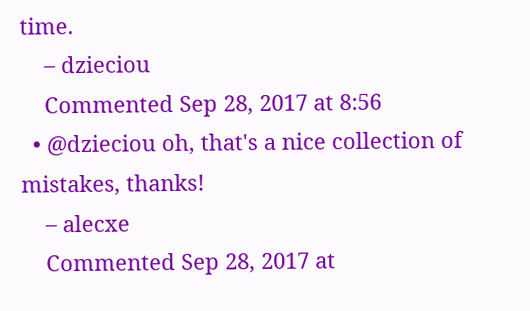time.
    – dzieciou
    Commented Sep 28, 2017 at 8:56
  • @dzieciou oh, that's a nice collection of mistakes, thanks!
    – alecxe
    Commented Sep 28, 2017 at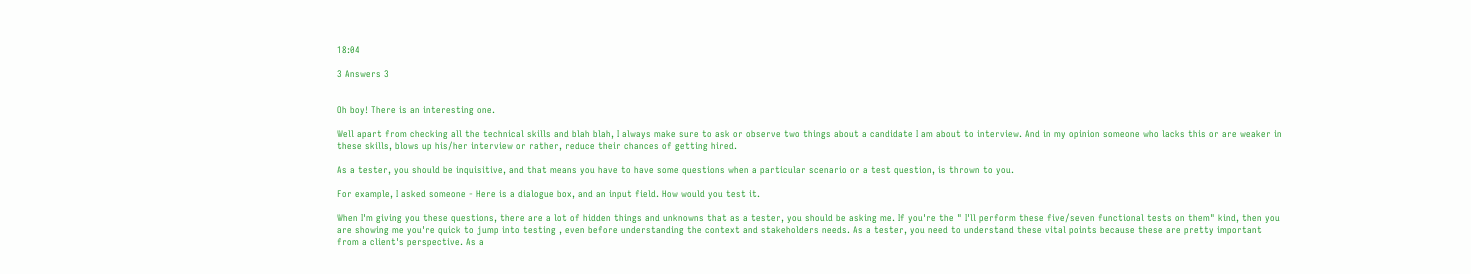18:04

3 Answers 3


Oh boy! There is an interesting one.

Well apart from checking all the technical skills and blah blah, I always make sure to ask or observe two things about a candidate I am about to interview. And in my opinion someone who lacks this or are weaker in these skills, blows up his/her interview or rather, reduce their chances of getting hired.

As a tester, you should be inquisitive, and that means you have to have some questions when a particular scenario or a test question, is thrown to you.

For example, I asked someone - Here is a dialogue box, and an input field. How would you test it.

When I'm giving you these questions, there are a lot of hidden things and unknowns that as a tester, you should be asking me. If you're the " I'll perform these five/seven functional tests on them" kind, then you are showing me you're quick to jump into testing , even before understanding the context and stakeholders needs. As a tester, you need to understand these vital points because these are pretty important from a client's perspective. As a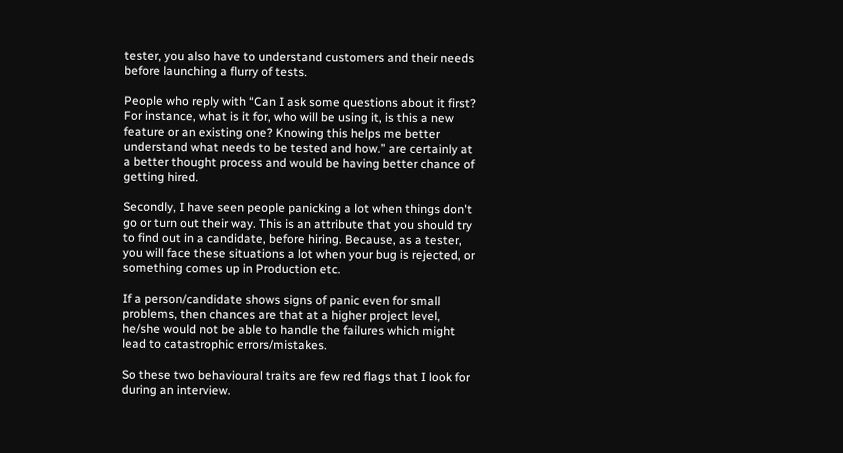tester, you also have to understand customers and their needs before launching a flurry of tests.

People who reply with “Can I ask some questions about it first? For instance, what is it for, who will be using it, is this a new feature or an existing one? Knowing this helps me better understand what needs to be tested and how.” are certainly at a better thought process and would be having better chance of getting hired.

Secondly, I have seen people panicking a lot when things don't go or turn out their way. This is an attribute that you should try to find out in a candidate, before hiring. Because, as a tester, you will face these situations a lot when your bug is rejected, or something comes up in Production etc.

If a person/candidate shows signs of panic even for small problems, then chances are that at a higher project level, he/she would not be able to handle the failures which might lead to catastrophic errors/mistakes.

So these two behavioural traits are few red flags that I look for during an interview.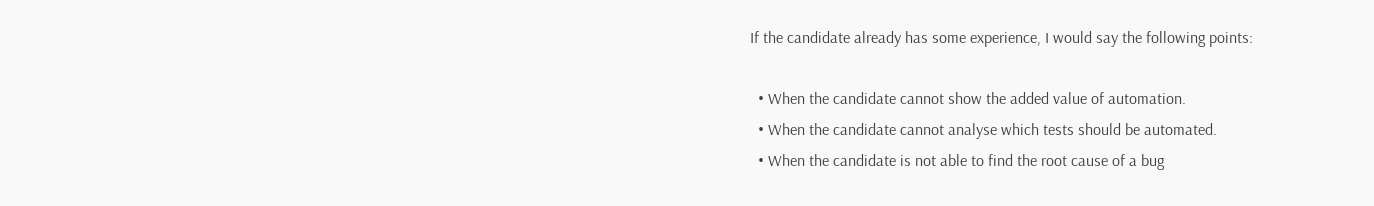If the candidate already has some experience, I would say the following points:

  • When the candidate cannot show the added value of automation.
  • When the candidate cannot analyse which tests should be automated.
  • When the candidate is not able to find the root cause of a bug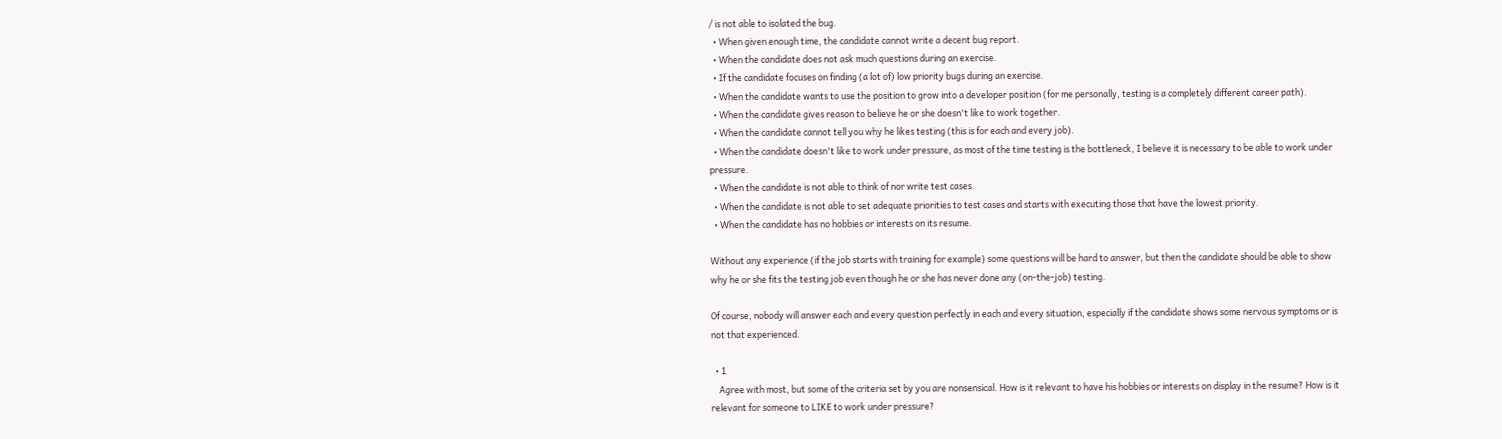/ is not able to isolated the bug.
  • When given enough time, the candidate cannot write a decent bug report.
  • When the candidate does not ask much questions during an exercise.
  • If the candidate focuses on finding (a lot of) low priority bugs during an exercise.
  • When the candidate wants to use the position to grow into a developer position (for me personally, testing is a completely different career path).
  • When the candidate gives reason to believe he or she doesn't like to work together.
  • When the candidate cannot tell you why he likes testing (this is for each and every job).
  • When the candidate doesn't like to work under pressure, as most of the time testing is the bottleneck, I believe it is necessary to be able to work under pressure.
  • When the candidate is not able to think of nor write test cases.
  • When the candidate is not able to set adequate priorities to test cases and starts with executing those that have the lowest priority.
  • When the candidate has no hobbies or interests on its resume.

Without any experience (if the job starts with training for example) some questions will be hard to answer, but then the candidate should be able to show why he or she fits the testing job even though he or she has never done any (on-the-job) testing.

Of course, nobody will answer each and every question perfectly in each and every situation, especially if the candidate shows some nervous symptoms or is not that experienced.

  • 1
    Agree with most, but some of the criteria set by you are nonsensical. How is it relevant to have his hobbies or interests on display in the resume? How is it relevant for someone to LIKE to work under pressure?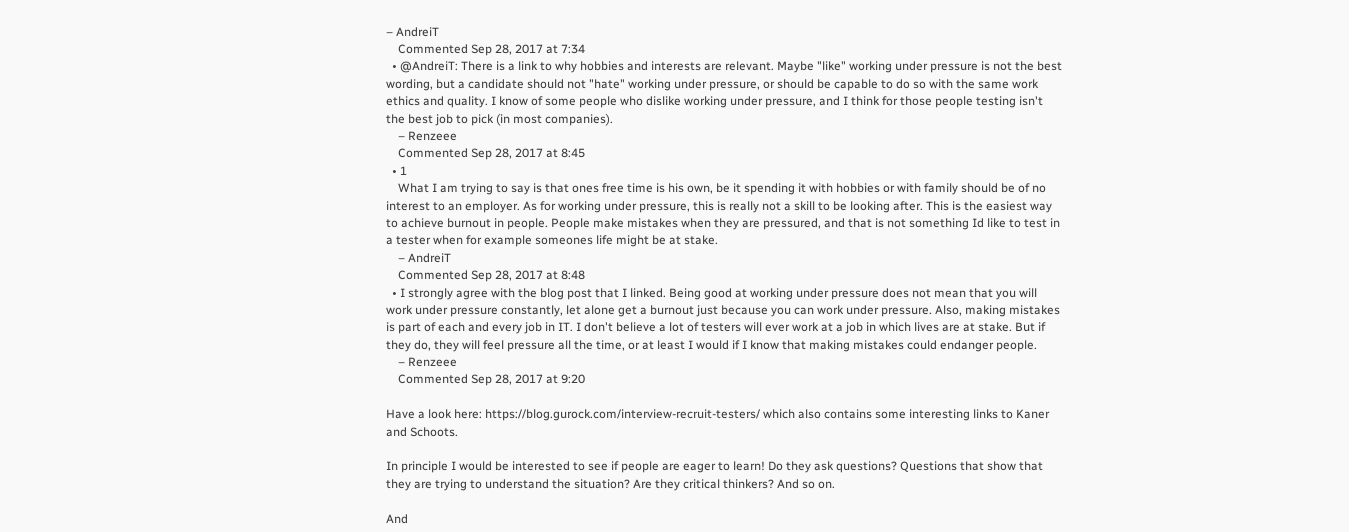– AndreiT
    Commented Sep 28, 2017 at 7:34
  • @AndreiT: There is a link to why hobbies and interests are relevant. Maybe "like" working under pressure is not the best wording, but a candidate should not "hate" working under pressure, or should be capable to do so with the same work ethics and quality. I know of some people who dislike working under pressure, and I think for those people testing isn't the best job to pick (in most companies).
    – Renzeee
    Commented Sep 28, 2017 at 8:45
  • 1
    What I am trying to say is that ones free time is his own, be it spending it with hobbies or with family should be of no interest to an employer. As for working under pressure, this is really not a skill to be looking after. This is the easiest way to achieve burnout in people. People make mistakes when they are pressured, and that is not something Id like to test in a tester when for example someones life might be at stake.
    – AndreiT
    Commented Sep 28, 2017 at 8:48
  • I strongly agree with the blog post that I linked. Being good at working under pressure does not mean that you will work under pressure constantly, let alone get a burnout just because you can work under pressure. Also, making mistakes is part of each and every job in IT. I don't believe a lot of testers will ever work at a job in which lives are at stake. But if they do, they will feel pressure all the time, or at least I would if I know that making mistakes could endanger people.
    – Renzeee
    Commented Sep 28, 2017 at 9:20

Have a look here: https://blog.gurock.com/interview-recruit-testers/ which also contains some interesting links to Kaner and Schoots.

In principle I would be interested to see if people are eager to learn! Do they ask questions? Questions that show that they are trying to understand the situation? Are they critical thinkers? And so on.

And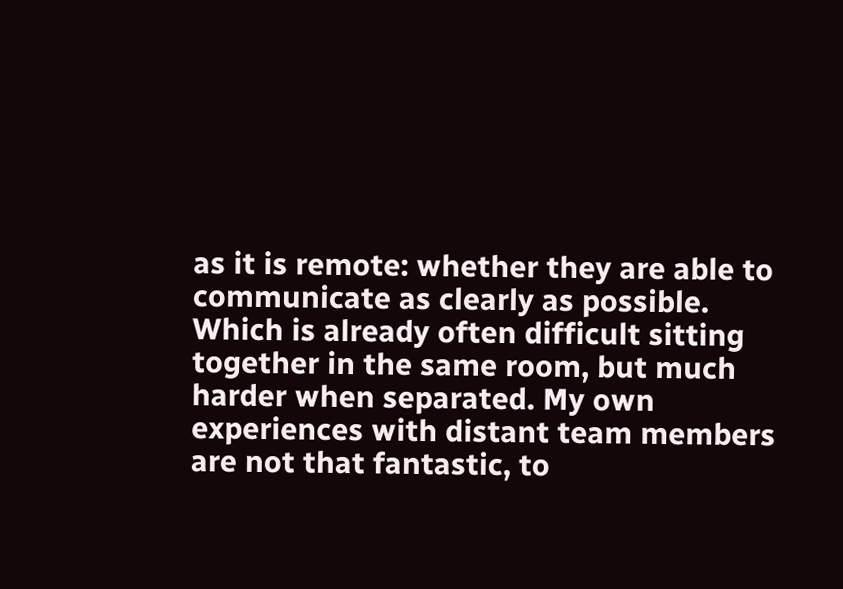as it is remote: whether they are able to communicate as clearly as possible. Which is already often difficult sitting together in the same room, but much harder when separated. My own experiences with distant team members are not that fantastic, to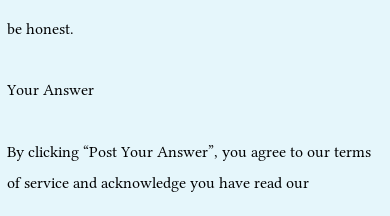be honest.

Your Answer

By clicking “Post Your Answer”, you agree to our terms of service and acknowledge you have read our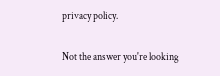privacy policy.

Not the answer you're looking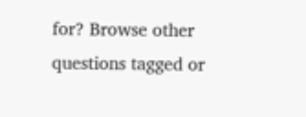for? Browse other questions tagged or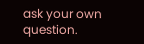ask your own question.